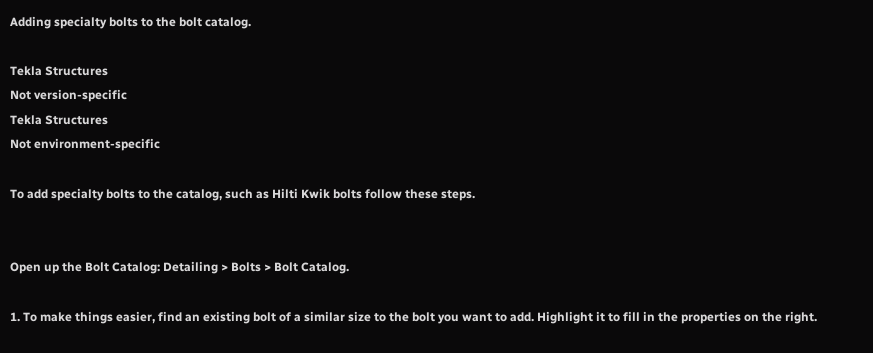Adding specialty bolts to the bolt catalog.

Tekla Structures
Not version-specific
Tekla Structures
Not environment-specific

To add specialty bolts to the catalog, such as Hilti Kwik bolts follow these steps.


Open up the Bolt Catalog: Detailing > Bolts > Bolt Catalog.

1. To make things easier, find an existing bolt of a similar size to the bolt you want to add. Highlight it to fill in the properties on the right.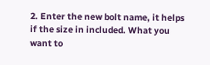2. Enter the new bolt name, it helps if the size in included. What you want to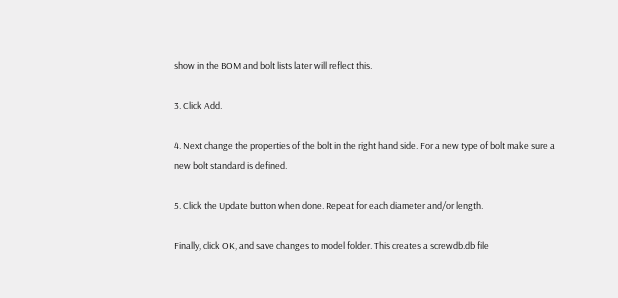show in the BOM and bolt lists later will reflect this.

3. Click Add.

4. Next change the properties of the bolt in the right hand side. For a new type of bolt make sure a new bolt standard is defined.

5. Click the Update button when done. Repeat for each diameter and/or length.

Finally, click OK, and save changes to model folder. This creates a screwdb.db file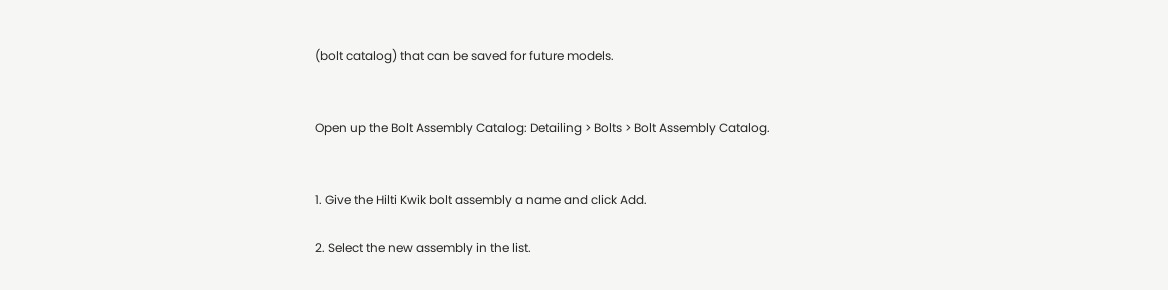(bolt catalog) that can be saved for future models.


Open up the Bolt Assembly Catalog: Detailing > Bolts > Bolt Assembly Catalog.


1. Give the Hilti Kwik bolt assembly a name and click Add.

2. Select the new assembly in the list.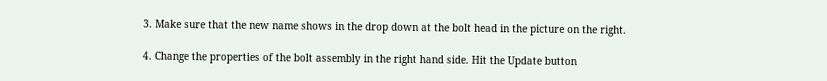3. Make sure that the new name shows in the drop down at the bolt head in the picture on the right.

4. Change the properties of the bolt assembly in the right hand side. Hit the Update button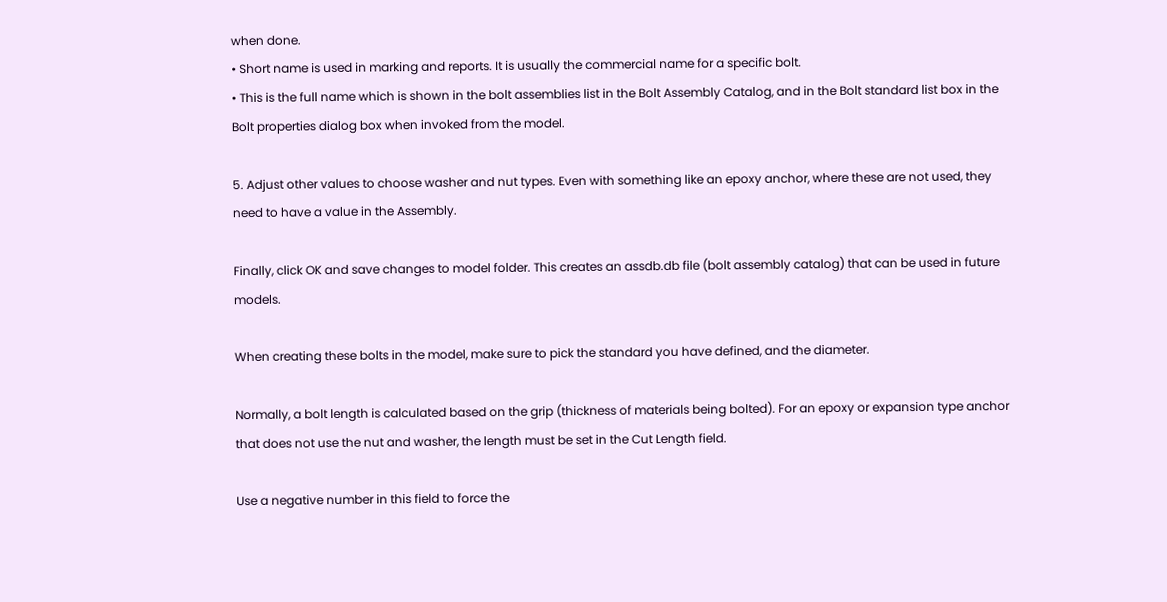when done.
• Short name is used in marking and reports. It is usually the commercial name for a specific bolt.
• This is the full name which is shown in the bolt assemblies list in the Bolt Assembly Catalog, and in the Bolt standard list box in the Bolt properties dialog box when invoked from the model.

5. Adjust other values to choose washer and nut types. Even with something like an epoxy anchor, where these are not used, they need to have a value in the Assembly.

Finally, click OK and save changes to model folder. This creates an assdb.db file (bolt assembly catalog) that can be used in future models.

When creating these bolts in the model, make sure to pick the standard you have defined, and the diameter.

Normally, a bolt length is calculated based on the grip (thickness of materials being bolted). For an epoxy or expansion type anchor that does not use the nut and washer, the length must be set in the Cut Length field.

Use a negative number in this field to force the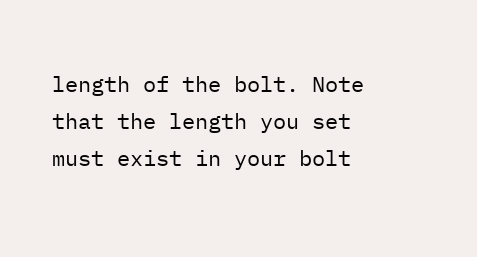length of the bolt. Note that the length you set must exist in your bolt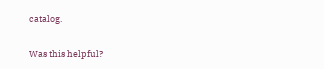catalog.


Was this helpful?